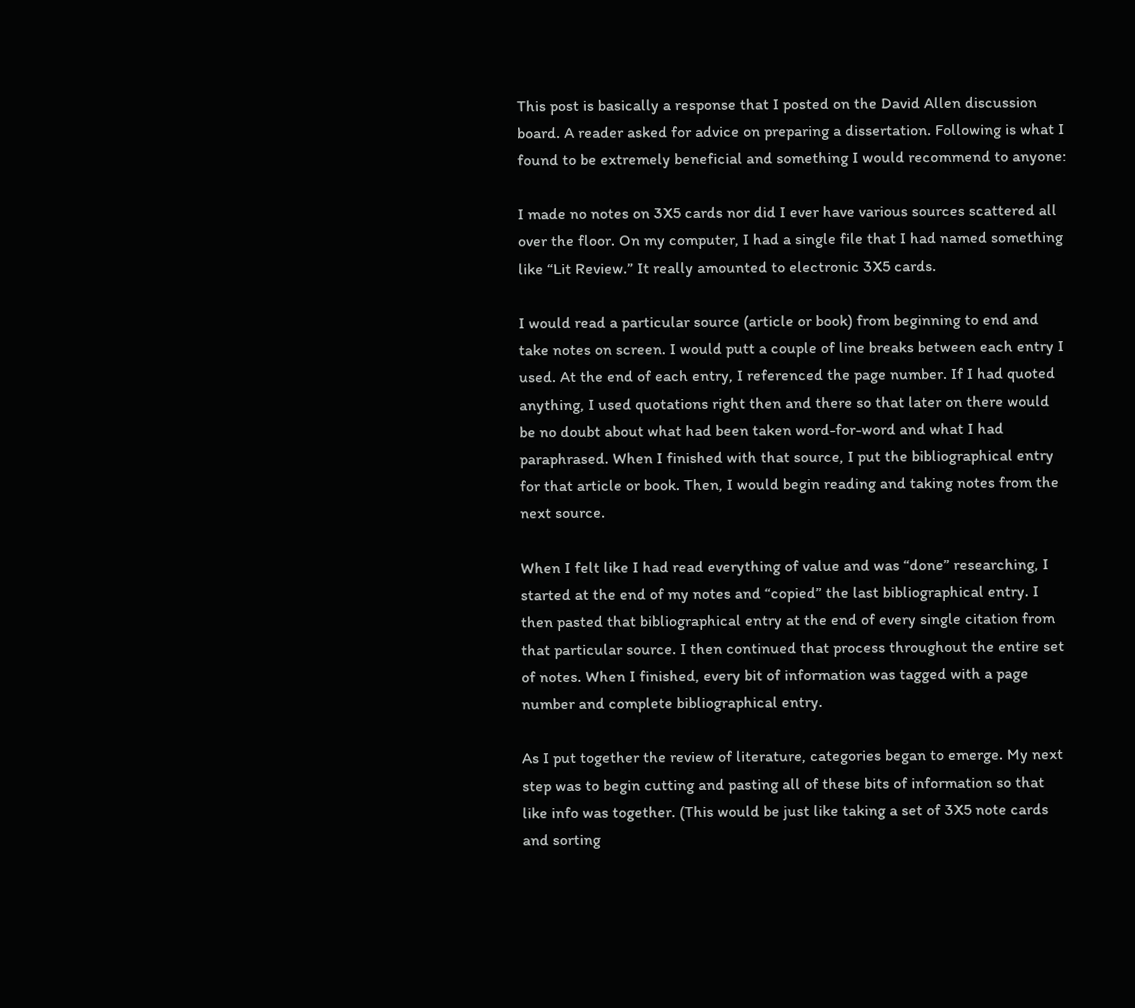This post is basically a response that I posted on the David Allen discussion board. A reader asked for advice on preparing a dissertation. Following is what I found to be extremely beneficial and something I would recommend to anyone:

I made no notes on 3X5 cards nor did I ever have various sources scattered all over the floor. On my computer, I had a single file that I had named something like “Lit Review.” It really amounted to electronic 3X5 cards.

I would read a particular source (article or book) from beginning to end and take notes on screen. I would putt a couple of line breaks between each entry I used. At the end of each entry, I referenced the page number. If I had quoted anything, I used quotations right then and there so that later on there would be no doubt about what had been taken word-for-word and what I had paraphrased. When I finished with that source, I put the bibliographical entry for that article or book. Then, I would begin reading and taking notes from the next source.

When I felt like I had read everything of value and was “done” researching, I started at the end of my notes and “copied” the last bibliographical entry. I then pasted that bibliographical entry at the end of every single citation from that particular source. I then continued that process throughout the entire set of notes. When I finished, every bit of information was tagged with a page number and complete bibliographical entry.

As I put together the review of literature, categories began to emerge. My next step was to begin cutting and pasting all of these bits of information so that like info was together. (This would be just like taking a set of 3X5 note cards and sorting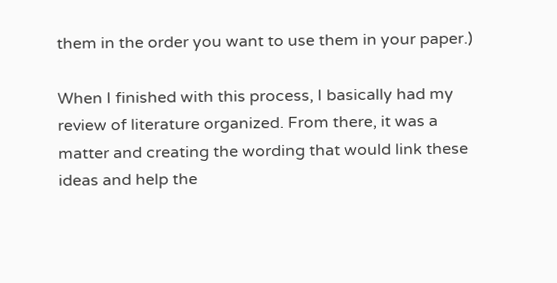them in the order you want to use them in your paper.)

When I finished with this process, I basically had my review of literature organized. From there, it was a matter and creating the wording that would link these ideas and help the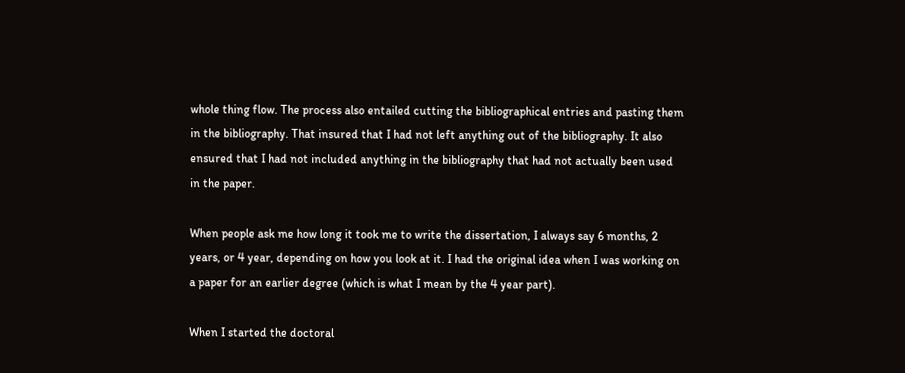whole thing flow. The process also entailed cutting the bibliographical entries and pasting them in the bibliography. That insured that I had not left anything out of the bibliography. It also ensured that I had not included anything in the bibliography that had not actually been used in the paper.

When people ask me how long it took me to write the dissertation, I always say 6 months, 2 years, or 4 year, depending on how you look at it. I had the original idea when I was working on a paper for an earlier degree (which is what I mean by the 4 year part).

When I started the doctoral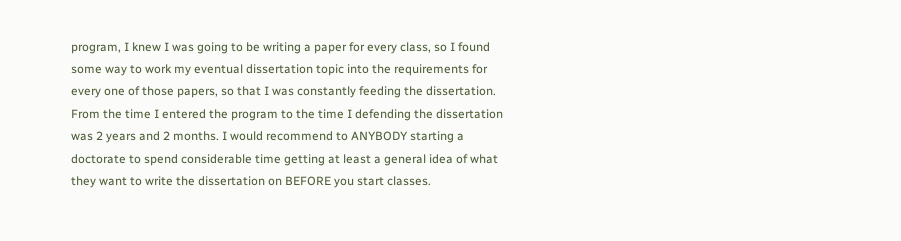program, I knew I was going to be writing a paper for every class, so I found some way to work my eventual dissertation topic into the requirements for every one of those papers, so that I was constantly feeding the dissertation. From the time I entered the program to the time I defending the dissertation was 2 years and 2 months. I would recommend to ANYBODY starting a doctorate to spend considerable time getting at least a general idea of what they want to write the dissertation on BEFORE you start classes.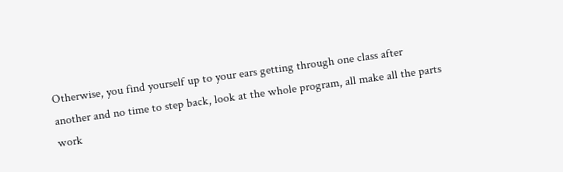Otherwise, you find yourself up to your ears getting through one class after another and no time to step back, look at the whole program, all make all the parts work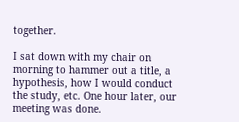together.

I sat down with my chair on morning to hammer out a title, a hypothesis, how I would conduct the study, etc. One hour later, our meeting was done.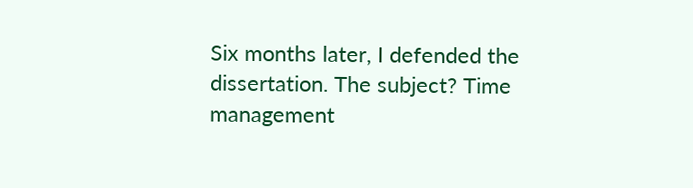Six months later, I defended the dissertation. The subject? Time management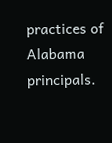practices of Alabama principals.